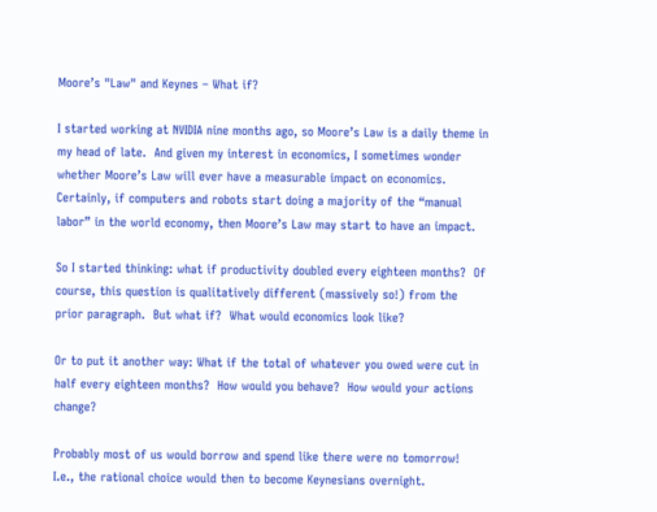Moore’s "Law" and Keynes – What if?

I started working at NVIDIA nine months ago, so Moore’s Law is a daily theme in my head of late.  And given my interest in economics, I sometimes wonder whether Moore’s Law will ever have a measurable impact on economics.  Certainly, if computers and robots start doing a majority of the “manual labor” in the world economy, then Moore’s Law may start to have an impact.

So I started thinking: what if productivity doubled every eighteen months?  Of course, this question is qualitatively different (massively so!) from the prior paragraph.  But what if?  What would economics look like?

Or to put it another way: What if the total of whatever you owed were cut in half every eighteen months?  How would you behave?  How would your actions change?

Probably most of us would borrow and spend like there were no tomorrow!  I.e., the rational choice would then to become Keynesians overnight.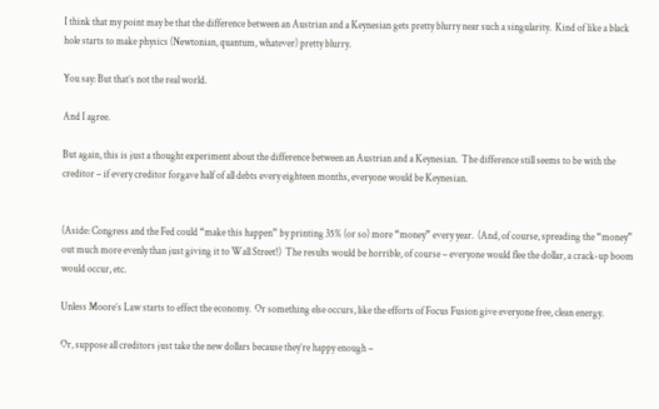I think that my point may be that the difference between an Austrian and a Keynesian gets pretty blurry near such a singularity.  Kind of like a black hole starts to make physics (Newtonian, quantum, whatever) pretty blurry.

You say: But that’s not the real world.

And I agree.

But again, this is just a thought experiment about the difference between an Austrian and a Keynesian.  The difference still seems to be with the creditor – if every creditor forgave half of all debts every eighteen months, everyone would be Keynesian.


(Aside: Congress and the Fed could “make this happen” by printing 35% (or so) more “money” every year.  (And, of course, spreading the “money” out much more evenly than just giving it to Wall Street!)  The results would be horrible, of course – everyone would flee the dollar, a crack-up boom would occur, etc.

Unless Moore’s Law starts to effect the economy.  Or something else occurs, like the efforts of Focus Fusion give everyone free, clean energy.

Or, suppose all creditors just take the new dollars because they’re happy enough –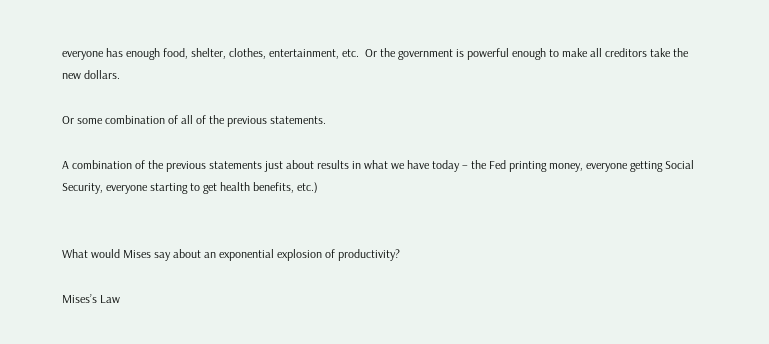everyone has enough food, shelter, clothes, entertainment, etc.  Or the government is powerful enough to make all creditors take the new dollars.

Or some combination of all of the previous statements.

A combination of the previous statements just about results in what we have today – the Fed printing money, everyone getting Social Security, everyone starting to get health benefits, etc.)


What would Mises say about an exponential explosion of productivity?

Mises’s Law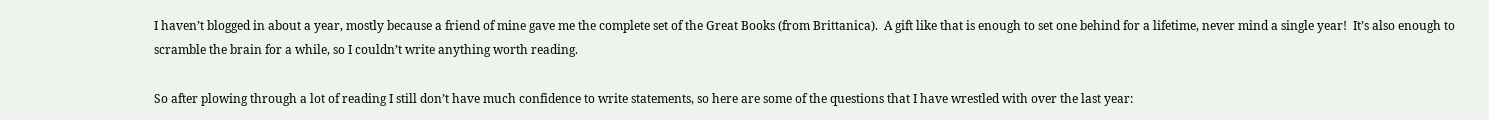I haven’t blogged in about a year, mostly because a friend of mine gave me the complete set of the Great Books (from Brittanica).  A gift like that is enough to set one behind for a lifetime, never mind a single year!  It’s also enough to scramble the brain for a while, so I couldn’t write anything worth reading.

So after plowing through a lot of reading I still don’t have much confidence to write statements, so here are some of the questions that I have wrestled with over the last year: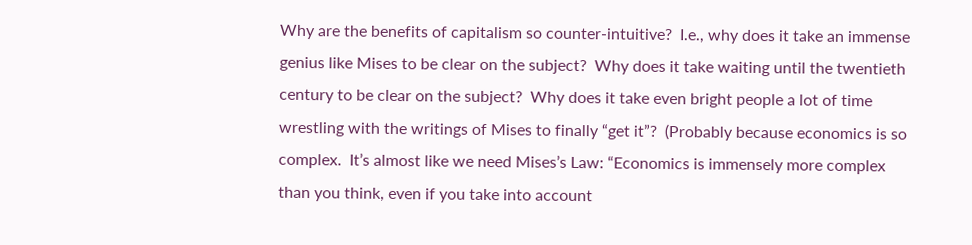Why are the benefits of capitalism so counter-intuitive?  I.e., why does it take an immense genius like Mises to be clear on the subject?  Why does it take waiting until the twentieth century to be clear on the subject?  Why does it take even bright people a lot of time wrestling with the writings of Mises to finally “get it”?  (Probably because economics is so complex.  It’s almost like we need Mises’s Law: “Economics is immensely more complex than you think, even if you take into account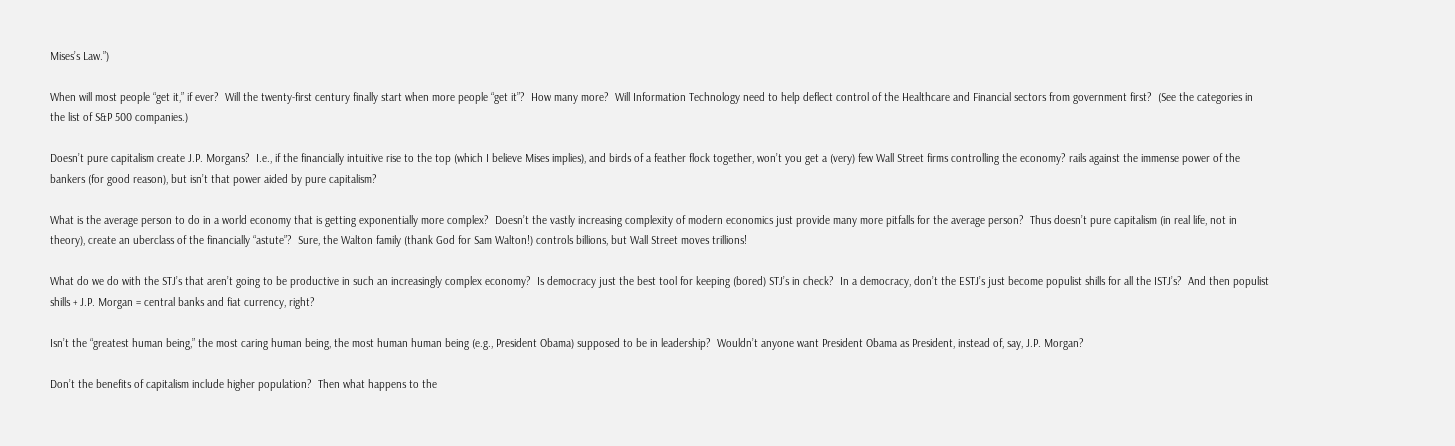Mises’s Law.”)

When will most people “get it,” if ever?  Will the twenty-first century finally start when more people “get it”?  How many more?  Will Information Technology need to help deflect control of the Healthcare and Financial sectors from government first?  (See the categories in the list of S&P 500 companies.)

Doesn’t pure capitalism create J.P. Morgans?  I.e., if the financially intuitive rise to the top (which I believe Mises implies), and birds of a feather flock together, won’t you get a (very) few Wall Street firms controlling the economy? rails against the immense power of the bankers (for good reason), but isn’t that power aided by pure capitalism?

What is the average person to do in a world economy that is getting exponentially more complex?  Doesn’t the vastly increasing complexity of modern economics just provide many more pitfalls for the average person?  Thus doesn’t pure capitalism (in real life, not in theory), create an uberclass of the financially “astute”?  Sure, the Walton family (thank God for Sam Walton!) controls billions, but Wall Street moves trillions!

What do we do with the STJ’s that aren’t going to be productive in such an increasingly complex economy?  Is democracy just the best tool for keeping (bored) STJ’s in check?  In a democracy, don’t the ESTJ’s just become populist shills for all the ISTJ’s?  And then populist shills + J.P. Morgan = central banks and fiat currency, right?

Isn’t the “greatest human being,” the most caring human being, the most human human being (e.g., President Obama) supposed to be in leadership?  Wouldn’t anyone want President Obama as President, instead of, say, J.P. Morgan?

Don’t the benefits of capitalism include higher population?  Then what happens to the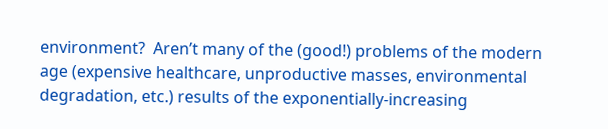environment?  Aren’t many of the (good!) problems of the modern age (expensive healthcare, unproductive masses, environmental degradation, etc.) results of the exponentially-increasing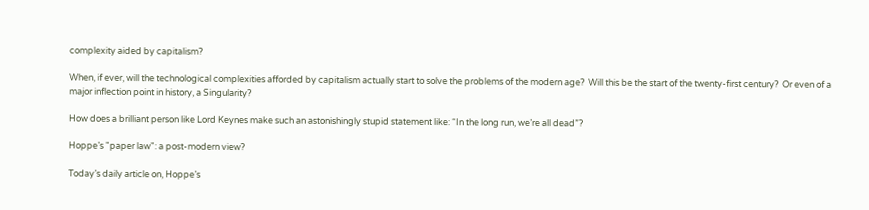complexity aided by capitalism?

When, if ever, will the technological complexities afforded by capitalism actually start to solve the problems of the modern age?  Will this be the start of the twenty-first century?  Or even of a major inflection point in history, a Singularity?

How does a brilliant person like Lord Keynes make such an astonishingly stupid statement like: “In the long run, we’re all dead”?

Hoppe’s "paper law": a post-modern view?

Today’s daily article on, Hoppe’s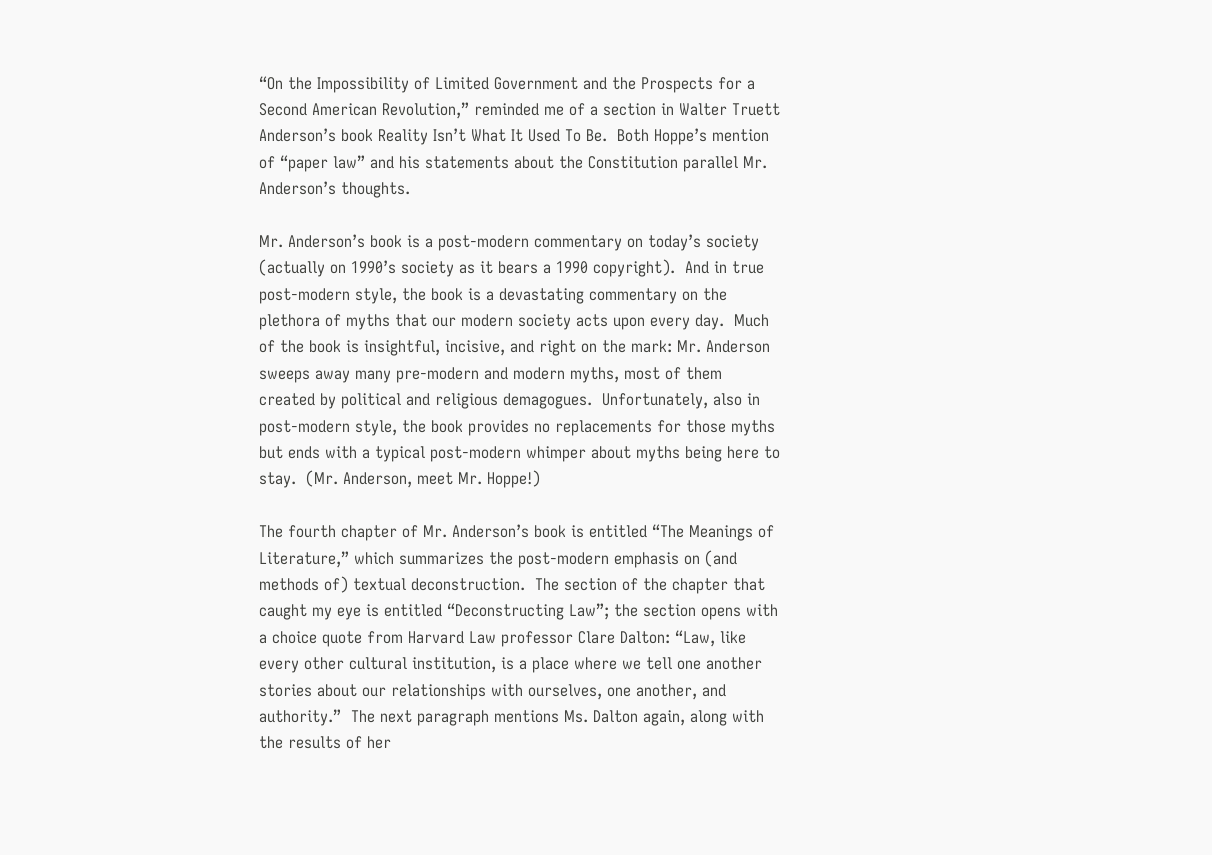“On the Impossibility of Limited Government and the Prospects for a Second American Revolution,” reminded me of a section in Walter Truett Anderson’s book Reality Isn’t What It Used To Be.  Both Hoppe’s mention of “paper law” and his statements about the Constitution parallel Mr. Anderson’s thoughts.

Mr. Anderson’s book is a post-modern commentary on today’s society (actually on 1990’s society as it bears a 1990 copyright).  And in true post-modern style, the book is a devastating commentary on the plethora of myths that our modern society acts upon every day.  Much of the book is insightful, incisive, and right on the mark: Mr. Anderson sweeps away many pre-modern and modern myths, most of them created by political and religious demagogues.  Unfortunately, also in post-modern style, the book provides no replacements for those myths but ends with a typical post-modern whimper about myths being here to stay.  (Mr. Anderson, meet Mr. Hoppe!)

The fourth chapter of Mr. Anderson’s book is entitled “The Meanings of Literature,” which summarizes the post-modern emphasis on (and methods of) textual deconstruction.  The section of the chapter that caught my eye is entitled “Deconstructing Law”; the section opens with a choice quote from Harvard Law professor Clare Dalton: “Law, like every other cultural institution, is a place where we tell one another stories about our relationships with ourselves, one another, and authority.”  The next paragraph mentions Ms. Dalton again, along with the results of her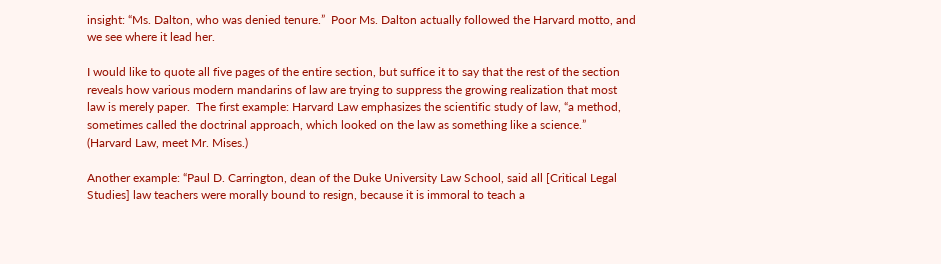insight: “Ms. Dalton, who was denied tenure.”  Poor Ms. Dalton actually followed the Harvard motto, and we see where it lead her.

I would like to quote all five pages of the entire section, but suffice it to say that the rest of the section reveals how various modern mandarins of law are trying to suppress the growing realization that most law is merely paper.  The first example: Harvard Law emphasizes the scientific study of law, “a method, sometimes called the doctrinal approach, which looked on the law as something like a science.”  (Harvard Law, meet Mr. Mises.)

Another example: “Paul D. Carrington, dean of the Duke University Law School, said all [Critical Legal Studies] law teachers were morally bound to resign, because it is immoral to teach a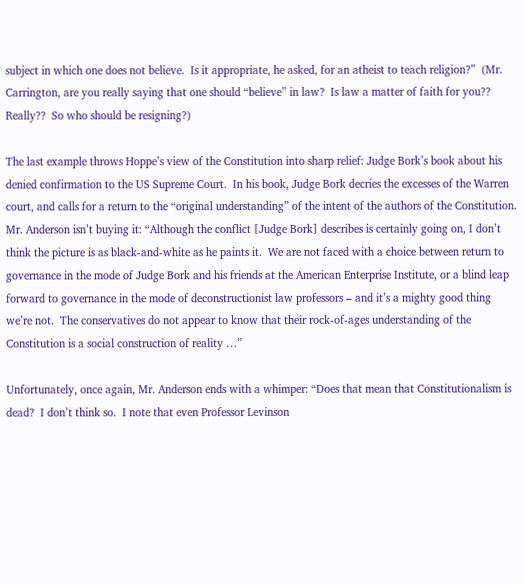subject in which one does not believe.  Is it appropriate, he asked, for an atheist to teach religion?”  (Mr. Carrington, are you really saying that one should “believe” in law?  Is law a matter of faith for you??  Really??  So who should be resigning?)

The last example throws Hoppe’s view of the Constitution into sharp relief: Judge Bork’s book about his denied confirmation to the US Supreme Court.  In his book, Judge Bork decries the excesses of the Warren court, and calls for a return to the “original understanding” of the intent of the authors of the Constitution.  Mr. Anderson isn’t buying it: “Although the conflict [Judge Bork] describes is certainly going on, I don’t think the picture is as black-and-white as he paints it.  We are not faced with a choice between return to governance in the mode of Judge Bork and his friends at the American Enterprise Institute, or a blind leap forward to governance in the mode of deconstructionist law professors – and it’s a mighty good thing we’re not.  The conservatives do not appear to know that their rock-of-ages understanding of the Constitution is a social construction of reality …”

Unfortunately, once again, Mr. Anderson ends with a whimper: “Does that mean that Constitutionalism is dead?  I don’t think so.  I note that even Professor Levinson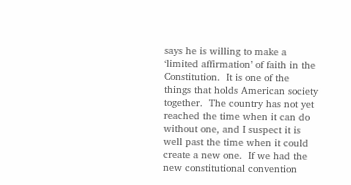says he is willing to make a ‘limited affirmation’ of faith in the Constitution.  It is one of the things that holds American society together.  The country has not yet reached the time when it can do without one, and I suspect it is well past the time when it could create a new one.  If we had the new constitutional convention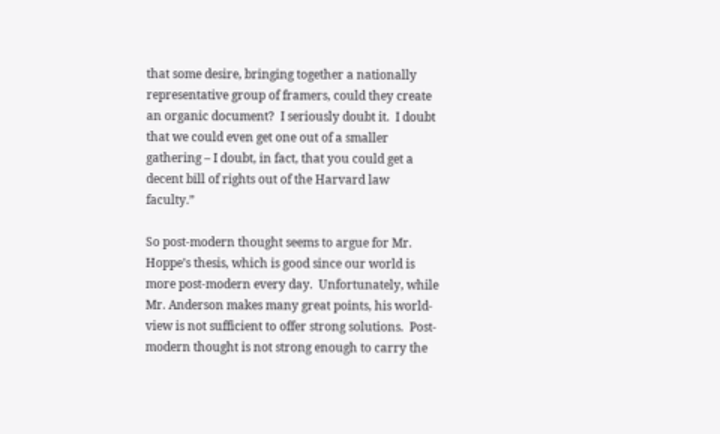that some desire, bringing together a nationally representative group of framers, could they create an organic document?  I seriously doubt it.  I doubt that we could even get one out of a smaller gathering – I doubt, in fact, that you could get a decent bill of rights out of the Harvard law faculty.”

So post-modern thought seems to argue for Mr. Hoppe’s thesis, which is good since our world is more post-modern every day.  Unfortunately, while Mr. Anderson makes many great points, his world-view is not sufficient to offer strong solutions.  Post-modern thought is not strong enough to carry the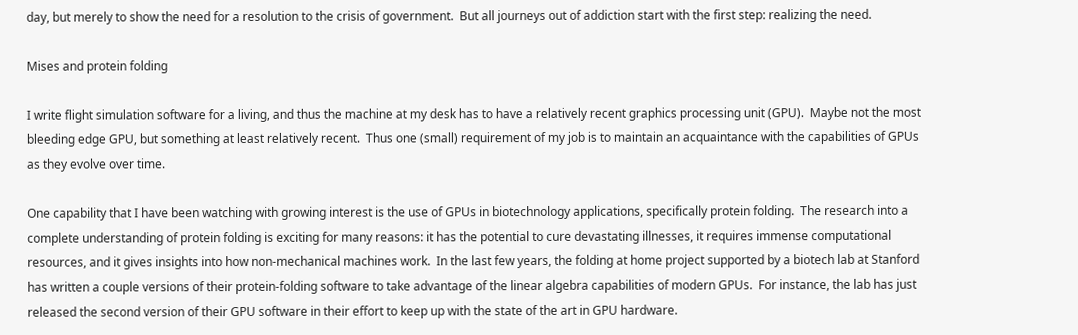day, but merely to show the need for a resolution to the crisis of government.  But all journeys out of addiction start with the first step: realizing the need.

Mises and protein folding

I write flight simulation software for a living, and thus the machine at my desk has to have a relatively recent graphics processing unit (GPU).  Maybe not the most bleeding edge GPU, but something at least relatively recent.  Thus one (small) requirement of my job is to maintain an acquaintance with the capabilities of GPUs as they evolve over time.

One capability that I have been watching with growing interest is the use of GPUs in biotechnology applications, specifically protein folding.  The research into a complete understanding of protein folding is exciting for many reasons: it has the potential to cure devastating illnesses, it requires immense computational resources, and it gives insights into how non-mechanical machines work.  In the last few years, the folding at home project supported by a biotech lab at Stanford has written a couple versions of their protein-folding software to take advantage of the linear algebra capabilities of modern GPUs.  For instance, the lab has just released the second version of their GPU software in their effort to keep up with the state of the art in GPU hardware.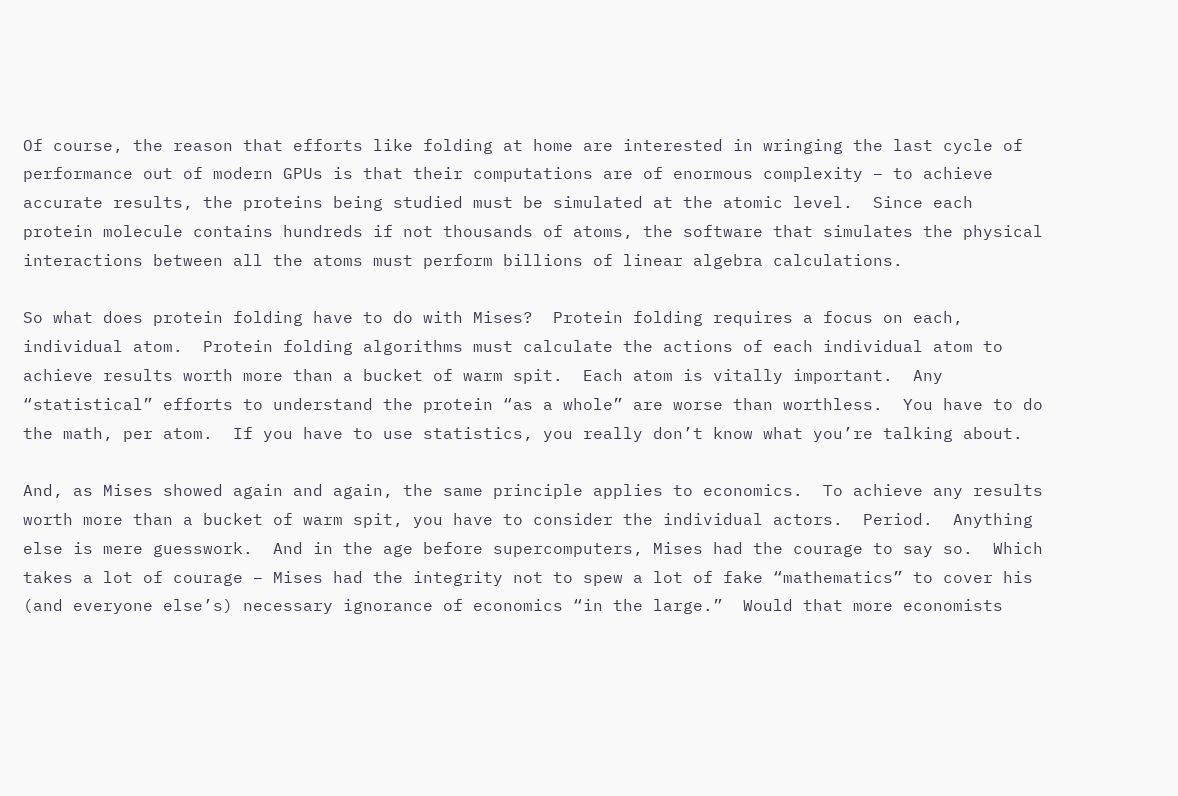Of course, the reason that efforts like folding at home are interested in wringing the last cycle of performance out of modern GPUs is that their computations are of enormous complexity – to achieve accurate results, the proteins being studied must be simulated at the atomic level.  Since each protein molecule contains hundreds if not thousands of atoms, the software that simulates the physical interactions between all the atoms must perform billions of linear algebra calculations.

So what does protein folding have to do with Mises?  Protein folding requires a focus on each, individual atom.  Protein folding algorithms must calculate the actions of each individual atom to achieve results worth more than a bucket of warm spit.  Each atom is vitally important.  Any “statistical” efforts to understand the protein “as a whole” are worse than worthless.  You have to do the math, per atom.  If you have to use statistics, you really don’t know what you’re talking about.

And, as Mises showed again and again, the same principle applies to economics.  To achieve any results worth more than a bucket of warm spit, you have to consider the individual actors.  Period.  Anything else is mere guesswork.  And in the age before supercomputers, Mises had the courage to say so.  Which takes a lot of courage – Mises had the integrity not to spew a lot of fake “mathematics” to cover his (and everyone else’s) necessary ignorance of economics “in the large.”  Would that more economists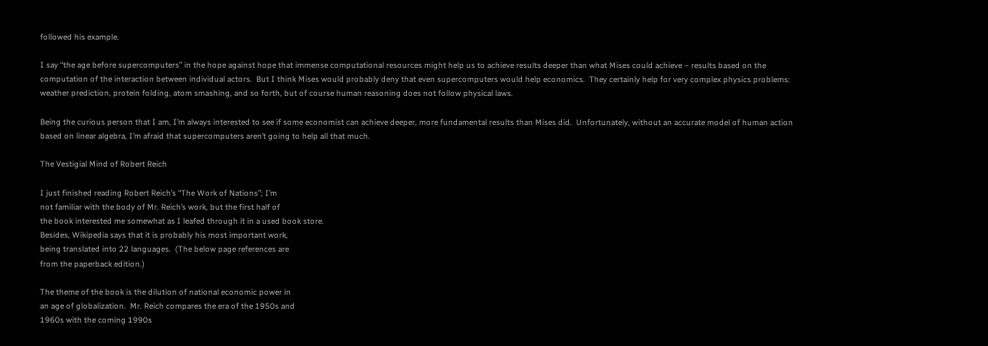followed his example.

I say “the age before supercomputers” in the hope against hope that immense computational resources might help us to achieve results deeper than what Mises could achieve – results based on the computation of the interaction between individual actors.  But I think Mises would probably deny that even supercomputers would help economics.  They certainly help for very complex physics problems: weather prediction, protein folding, atom smashing, and so forth, but of course human reasoning does not follow physical laws.

Being the curious person that I am, I’m always interested to see if some economist can achieve deeper, more fundamental results than Mises did.  Unfortunately, without an accurate model of human action based on linear algebra, I’m afraid that supercomputers aren’t going to help all that much.

The Vestigial Mind of Robert Reich

I just finished reading Robert Reich’s “The Work of Nations”; I’m
not familiar with the body of Mr. Reich’s work, but the first half of
the book interested me somewhat as I leafed through it in a used book store.
Besides, Wikipedia says that it is probably his most important work,
being translated into 22 languages.  (The below page references are
from the paperback edition.)

The theme of the book is the dilution of national economic power in
an age of globalization.  Mr. Reich compares the era of the 1950s and
1960s with the coming 1990s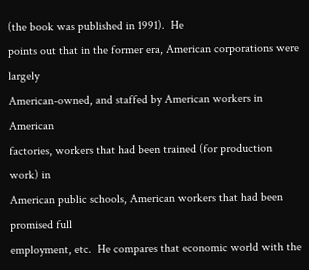(the book was published in 1991).  He
points out that in the former era, American corporations were largely
American-owned, and staffed by American workers in American
factories, workers that had been trained (for production work) in
American public schools, American workers that had been promised full
employment, etc.  He compares that economic world with the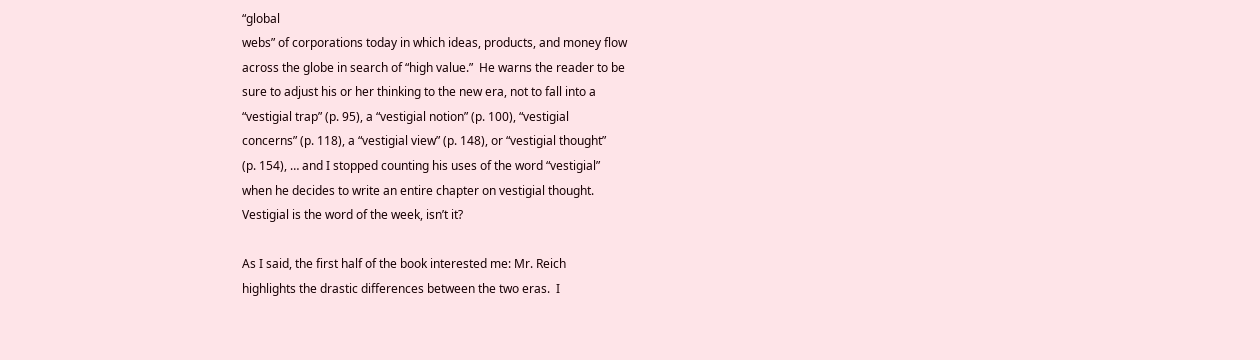“global
webs” of corporations today in which ideas, products, and money flow
across the globe in search of “high value.”  He warns the reader to be
sure to adjust his or her thinking to the new era, not to fall into a
“vestigial trap” (p. 95), a “vestigial notion” (p. 100), “vestigial
concerns” (p. 118), a “vestigial view” (p. 148), or “vestigial thought”
(p. 154), … and I stopped counting his uses of the word “vestigial”
when he decides to write an entire chapter on vestigial thought.
Vestigial is the word of the week, isn’t it?

As I said, the first half of the book interested me: Mr. Reich
highlights the drastic differences between the two eras.  I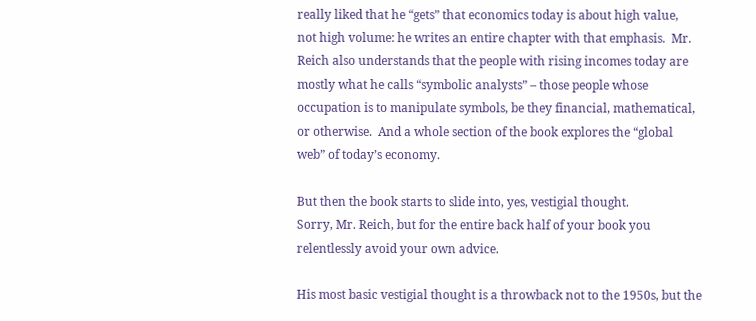really liked that he “gets” that economics today is about high value,
not high volume: he writes an entire chapter with that emphasis.  Mr.
Reich also understands that the people with rising incomes today are
mostly what he calls “symbolic analysts” – those people whose
occupation is to manipulate symbols, be they financial, mathematical,
or otherwise.  And a whole section of the book explores the “global
web” of today’s economy.

But then the book starts to slide into, yes, vestigial thought.
Sorry, Mr. Reich, but for the entire back half of your book you
relentlessly avoid your own advice.

His most basic vestigial thought is a throwback not to the 1950s, but the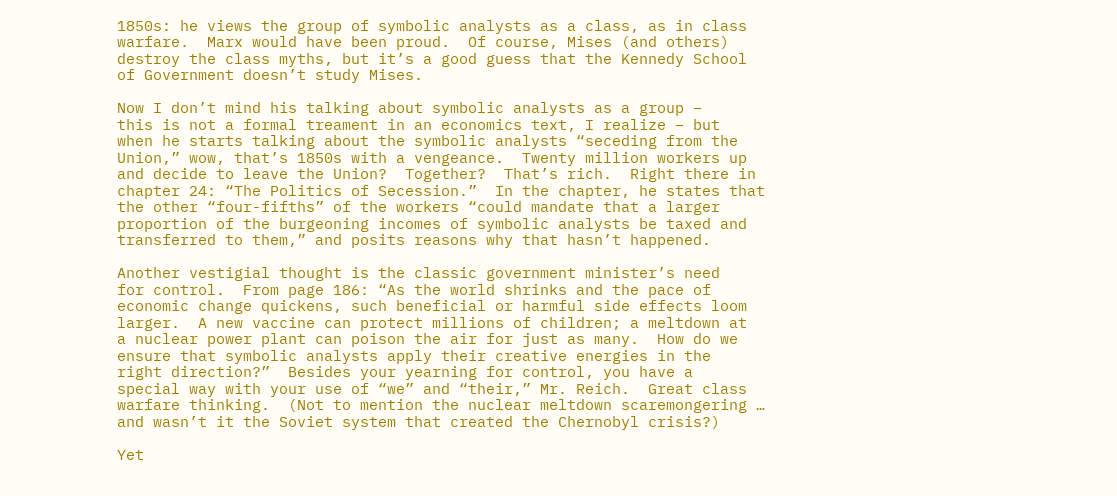1850s: he views the group of symbolic analysts as a class, as in class
warfare.  Marx would have been proud.  Of course, Mises (and others)
destroy the class myths, but it’s a good guess that the Kennedy School
of Government doesn’t study Mises.

Now I don’t mind his talking about symbolic analysts as a group –
this is not a formal treament in an economics text, I realize – but
when he starts talking about the symbolic analysts “seceding from the
Union,” wow, that’s 1850s with a vengeance.  Twenty million workers up
and decide to leave the Union?  Together?  That’s rich.  Right there in
chapter 24: “The Politics of Secession.”  In the chapter, he states that the other “four-fifths” of the workers “could mandate that a larger proportion of the burgeoning incomes of symbolic analysts be taxed and transferred to them,” and posits reasons why that hasn’t happened.

Another vestigial thought is the classic government minister’s need
for control.  From page 186: “As the world shrinks and the pace of
economic change quickens, such beneficial or harmful side effects loom
larger.  A new vaccine can protect millions of children; a meltdown at
a nuclear power plant can poison the air for just as many.  How do we
ensure that symbolic analysts apply their creative energies in the
right direction?”  Besides your yearning for control, you have a
special way with your use of “we” and “their,” Mr. Reich.  Great class
warfare thinking.  (Not to mention the nuclear meltdown scaremongering … and wasn’t it the Soviet system that created the Chernobyl crisis?)

Yet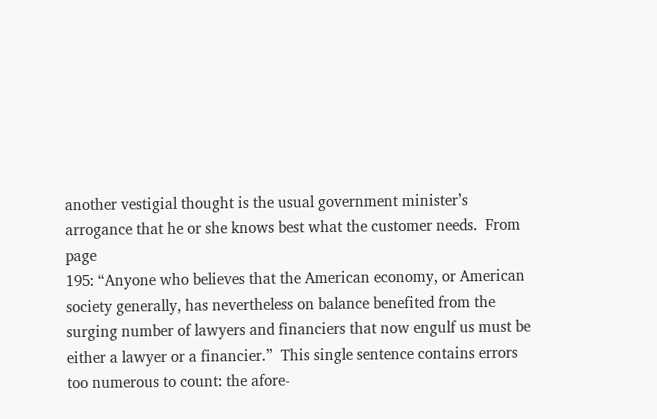another vestigial thought is the usual government minister’s
arrogance that he or she knows best what the customer needs.  From page
195: “Anyone who believes that the American economy, or American
society generally, has nevertheless on balance benefited from the
surging number of lawyers and financiers that now engulf us must be
either a lawyer or a financier.”  This single sentence contains errors
too numerous to count: the afore-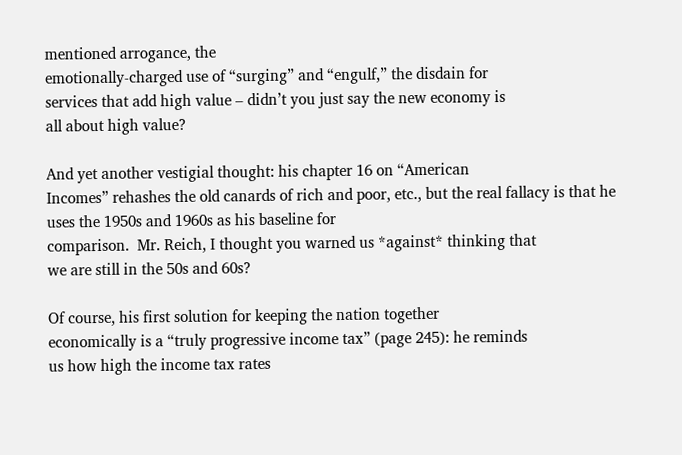mentioned arrogance, the
emotionally-charged use of “surging” and “engulf,” the disdain for
services that add high value – didn’t you just say the new economy is
all about high value?

And yet another vestigial thought: his chapter 16 on “American
Incomes” rehashes the old canards of rich and poor, etc., but the real fallacy is that he uses the 1950s and 1960s as his baseline for
comparison.  Mr. Reich, I thought you warned us *against* thinking that
we are still in the 50s and 60s?

Of course, his first solution for keeping the nation together
economically is a “truly progressive income tax” (page 245): he reminds
us how high the income tax rates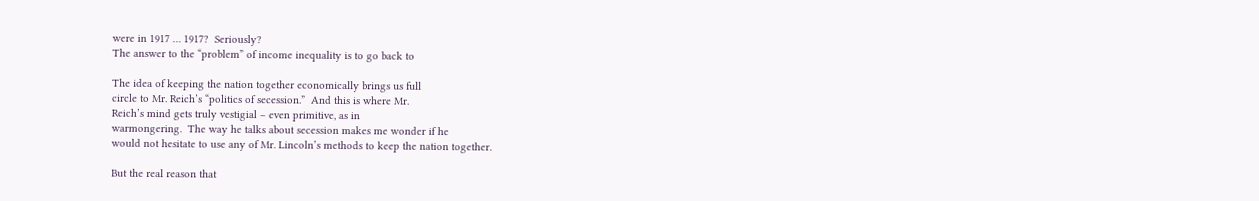were in 1917 … 1917?  Seriously?
The answer to the “problem” of income inequality is to go back to

The idea of keeping the nation together economically brings us full
circle to Mr. Reich’s “politics of secession.”  And this is where Mr.
Reich’s mind gets truly vestigial – even primitive, as in
warmongering.  The way he talks about secession makes me wonder if he
would not hesitate to use any of Mr. Lincoln’s methods to keep the nation together.

But the real reason that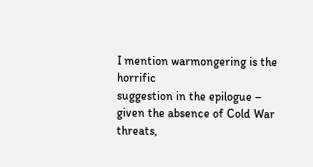I mention warmongering is the horrific
suggestion in the epilogue – given the absence of Cold War threats,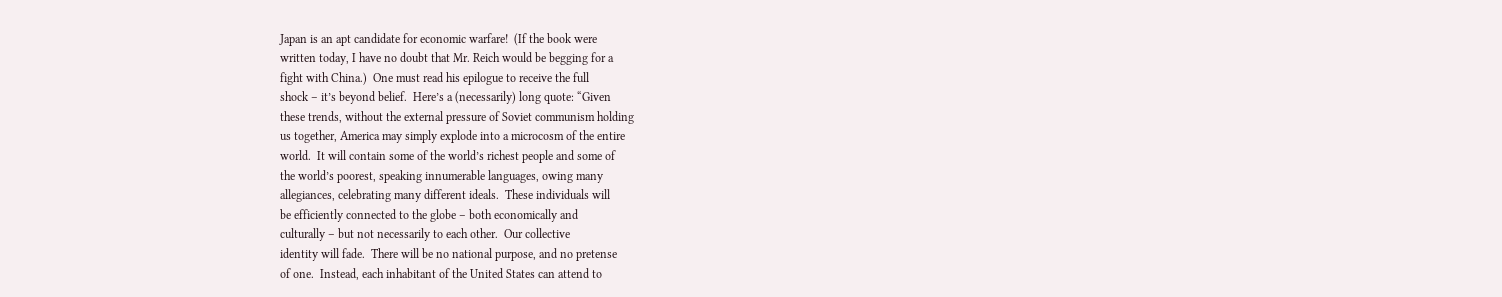Japan is an apt candidate for economic warfare!  (If the book were
written today, I have no doubt that Mr. Reich would be begging for a
fight with China.)  One must read his epilogue to receive the full
shock – it’s beyond belief.  Here’s a (necessarily) long quote: “Given
these trends, without the external pressure of Soviet communism holding
us together, America may simply explode into a microcosm of the entire
world.  It will contain some of the world’s richest people and some of
the world’s poorest, speaking innumerable languages, owing many
allegiances, celebrating many different ideals.  These individuals will
be efficiently connected to the globe – both economically and
culturally – but not necessarily to each other.  Our collective
identity will fade.  There will be no national purpose, and no pretense
of one.  Instead, each inhabitant of the United States can attend to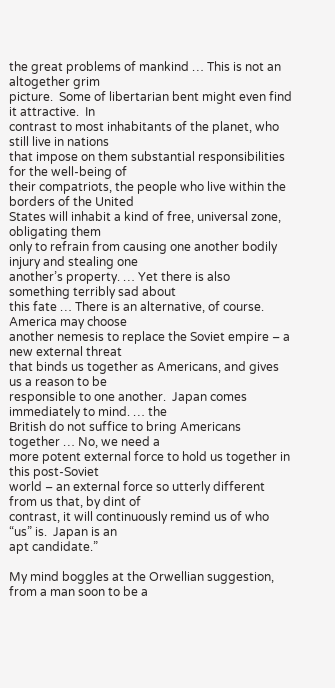the great problems of mankind … This is not an altogether grim
picture.  Some of libertarian bent might even find it attractive.  In
contrast to most inhabitants of the planet, who still live in nations
that impose on them substantial responsibilities for the well-being of
their compatriots, the people who live within the borders of the United
States will inhabit a kind of free, universal zone, obligating them
only to refrain from causing one another bodily injury and stealing one
another’s property. … Yet there is also something terribly sad about
this fate … There is an alternative, of course.  America may choose
another nemesis to replace the Soviet empire – a new external threat
that binds us together as Americans, and gives us a reason to be
responsible to one another.  Japan comes immediately to mind. … the
British do not suffice to bring Americans together … No, we need a
more potent external force to hold us together in this post-Soviet
world – an external force so utterly different from us that, by dint of
contrast, it will continuously remind us of who “us” is.  Japan is an
apt candidate.”

My mind boggles at the Orwellian suggestion, from a man soon to be a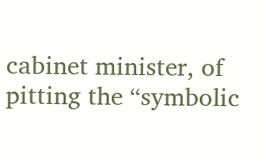cabinet minister, of pitting the “symbolic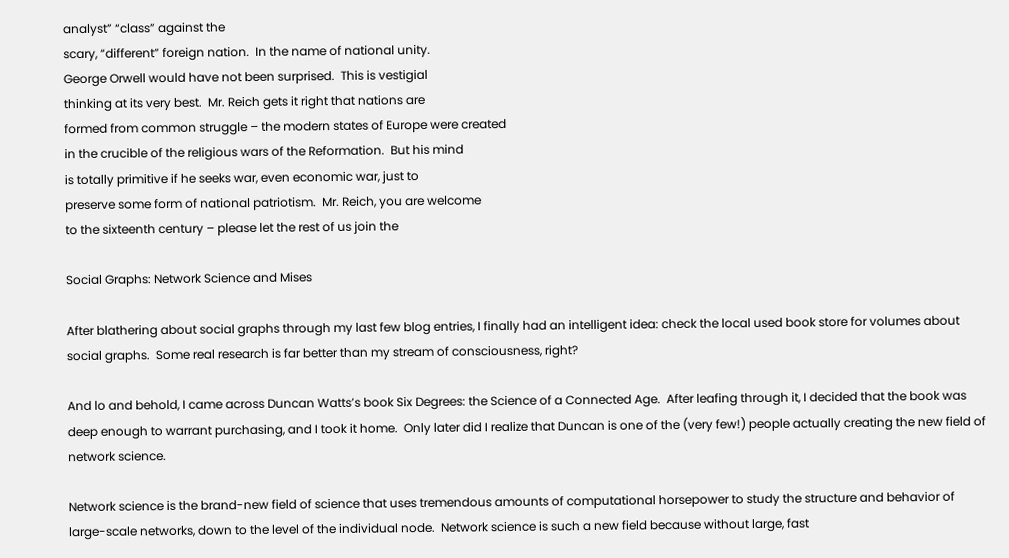analyst” “class” against the
scary, “different” foreign nation.  In the name of national unity.
George Orwell would have not been surprised.  This is vestigial
thinking at its very best.  Mr. Reich gets it right that nations are
formed from common struggle – the modern states of Europe were created
in the crucible of the religious wars of the Reformation.  But his mind
is totally primitive if he seeks war, even economic war, just to
preserve some form of national patriotism.  Mr. Reich, you are welcome
to the sixteenth century – please let the rest of us join the

Social Graphs: Network Science and Mises

After blathering about social graphs through my last few blog entries, I finally had an intelligent idea: check the local used book store for volumes about social graphs.  Some real research is far better than my stream of consciousness, right?

And lo and behold, I came across Duncan Watts’s book Six Degrees: the Science of a Connected Age.  After leafing through it, I decided that the book was deep enough to warrant purchasing, and I took it home.  Only later did I realize that Duncan is one of the (very few!) people actually creating the new field of network science.

Network science is the brand-new field of science that uses tremendous amounts of computational horsepower to study the structure and behavior of large-scale networks, down to the level of the individual node.  Network science is such a new field because without large, fast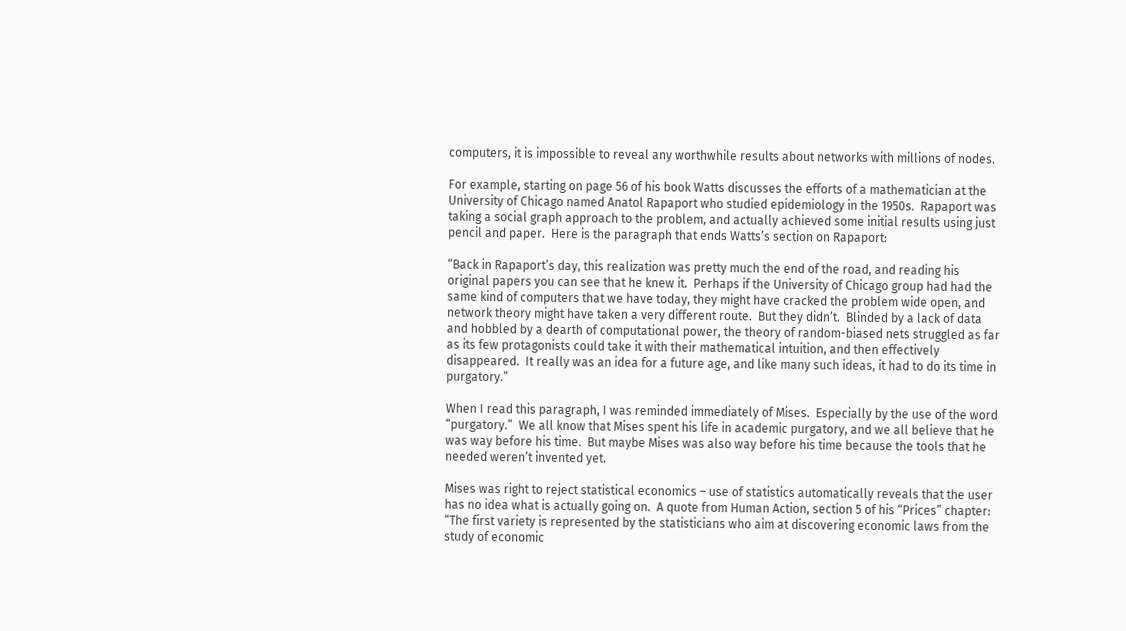computers, it is impossible to reveal any worthwhile results about networks with millions of nodes.

For example, starting on page 56 of his book Watts discusses the efforts of a mathematician at the University of Chicago named Anatol Rapaport who studied epidemiology in the 1950s.  Rapaport was taking a social graph approach to the problem, and actually achieved some initial results using just pencil and paper.  Here is the paragraph that ends Watts’s section on Rapaport:

“Back in Rapaport’s day, this realization was pretty much the end of the road, and reading his original papers you can see that he knew it.  Perhaps if the University of Chicago group had had the same kind of computers that we have today, they might have cracked the problem wide open, and network theory might have taken a very different route.  But they didn’t.  Blinded by a lack of data and hobbled by a dearth of computational power, the theory of random-biased nets struggled as far as its few protagonists could take it with their mathematical intuition, and then effectively disappeared.  It really was an idea for a future age, and like many such ideas, it had to do its time in purgatory.”

When I read this paragraph, I was reminded immediately of Mises.  Especially by the use of the word “purgatory.”  We all know that Mises spent his life in academic purgatory, and we all believe that he was way before his time.  But maybe Mises was also way before his time because the tools that he needed weren’t invented yet.

Mises was right to reject statistical economics – use of statistics automatically reveals that the user has no idea what is actually going on.  A quote from Human Action, section 5 of his “Prices” chapter: “The first variety is represented by the statisticians who aim at discovering economic laws from the study of economic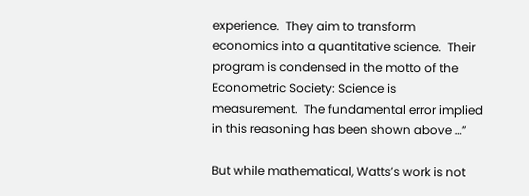experience.  They aim to transform economics into a quantitative science.  Their program is condensed in the motto of the Econometric Society: Science is measurement.  The fundamental error implied in this reasoning has been shown above …”

But while mathematical, Watts’s work is not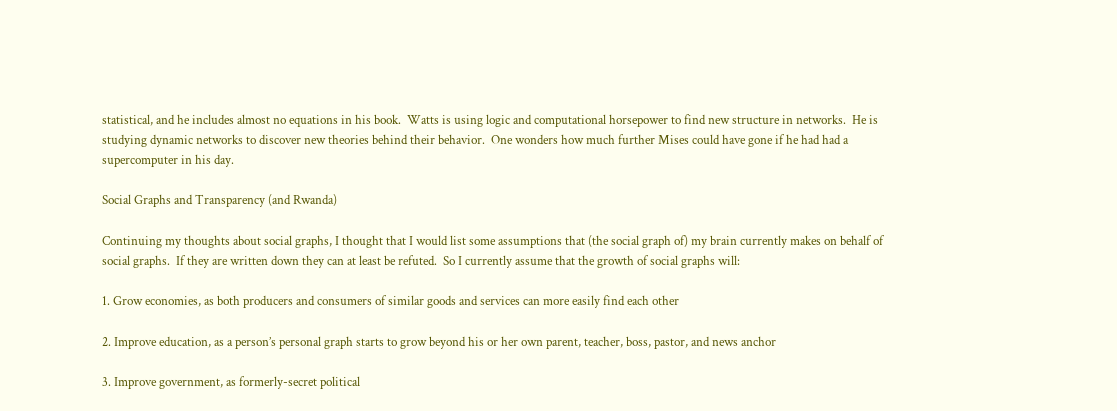statistical, and he includes almost no equations in his book.  Watts is using logic and computational horsepower to find new structure in networks.  He is studying dynamic networks to discover new theories behind their behavior.  One wonders how much further Mises could have gone if he had had a supercomputer in his day.

Social Graphs and Transparency (and Rwanda)

Continuing my thoughts about social graphs, I thought that I would list some assumptions that (the social graph of) my brain currently makes on behalf of social graphs.  If they are written down they can at least be refuted.  So I currently assume that the growth of social graphs will:

1. Grow economies, as both producers and consumers of similar goods and services can more easily find each other

2. Improve education, as a person’s personal graph starts to grow beyond his or her own parent, teacher, boss, pastor, and news anchor

3. Improve government, as formerly-secret political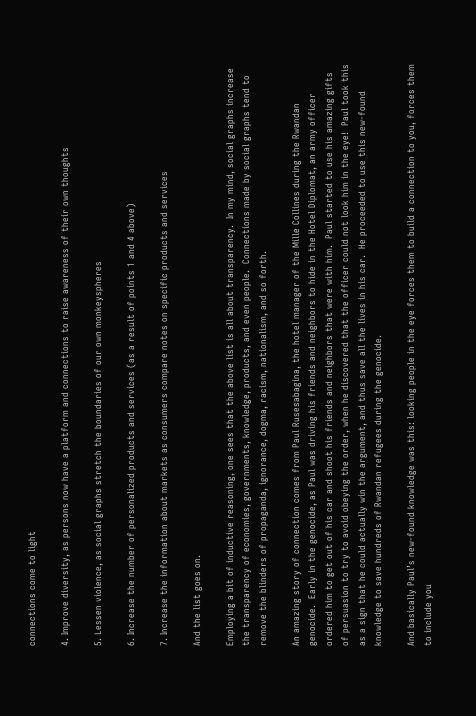connections come to light

4. Improve diversity, as persons now have a platform and connections to raise awareness of their own thoughts

5. Lessen violence, as social graphs stretch the boundaries of our own monkeyspheres

6. Increase the number of personalized products and services (as a result of points 1 and 4 above)

7. Increase the information about markets as consumers compare notes on specific products and services

And the list goes on.

Employing a bit of inductive reasoning, one sees that the above list is all about transparency.  In my mind, social graphs increase the transparency of economies, governments, knowledge, products, and even people.  Connections made by social graphs tend to remove the blinders of propaganda, ignorance, dogma, racism, nationalism, and so forth.

An amazing story of connection comes from Paul Rusesabagina, the hotel manager of the Mille Collines during the Rwandan genocide.  Early in the genocide, as Paul was driving his friends and neighbors to hide in the Hotel Diplomat, an army officer ordered him to get out of his car and shoot his friends and neighbors that were with him.  Paul started to use his amazing gifts of persuasion to try to avoid obeying the order, when he discovered that the officer could not look him in the eye!  Paul took this as a sign that he could actually win the argument, and thus save all the lives in his car.  He proceeded to use this new-found knowledge to save hundreds of Rwandan refugees during the genocide.

And basically Paul’s new-found knowledge was this: looking people in the eye forces them to build a connection to you, forces them to include you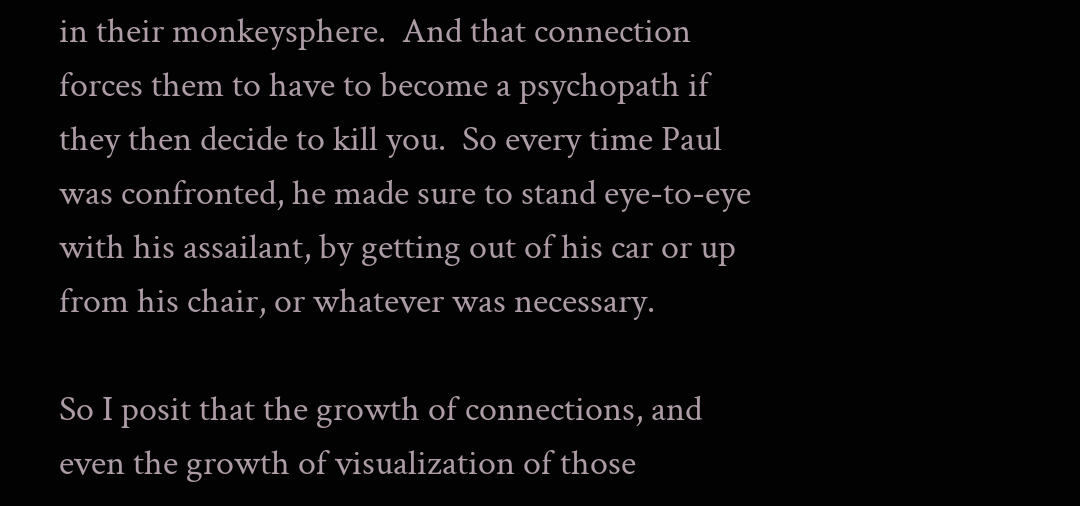in their monkeysphere.  And that connection forces them to have to become a psychopath if they then decide to kill you.  So every time Paul was confronted, he made sure to stand eye-to-eye with his assailant, by getting out of his car or up from his chair, or whatever was necessary.

So I posit that the growth of connections, and even the growth of visualization of those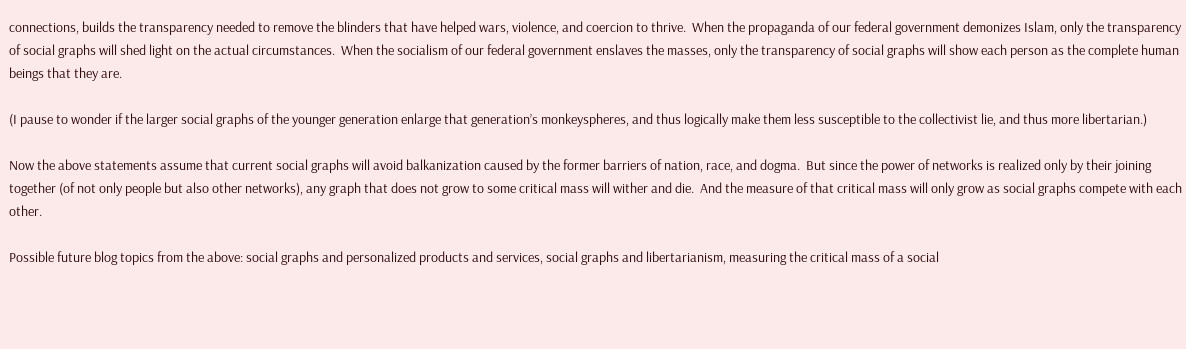connections, builds the transparency needed to remove the blinders that have helped wars, violence, and coercion to thrive.  When the propaganda of our federal government demonizes Islam, only the transparency of social graphs will shed light on the actual circumstances.  When the socialism of our federal government enslaves the masses, only the transparency of social graphs will show each person as the complete human beings that they are.

(I pause to wonder if the larger social graphs of the younger generation enlarge that generation’s monkeyspheres, and thus logically make them less susceptible to the collectivist lie, and thus more libertarian.)

Now the above statements assume that current social graphs will avoid balkanization caused by the former barriers of nation, race, and dogma.  But since the power of networks is realized only by their joining together (of not only people but also other networks), any graph that does not grow to some critical mass will wither and die.  And the measure of that critical mass will only grow as social graphs compete with each other.

Possible future blog topics from the above: social graphs and personalized products and services, social graphs and libertarianism, measuring the critical mass of a social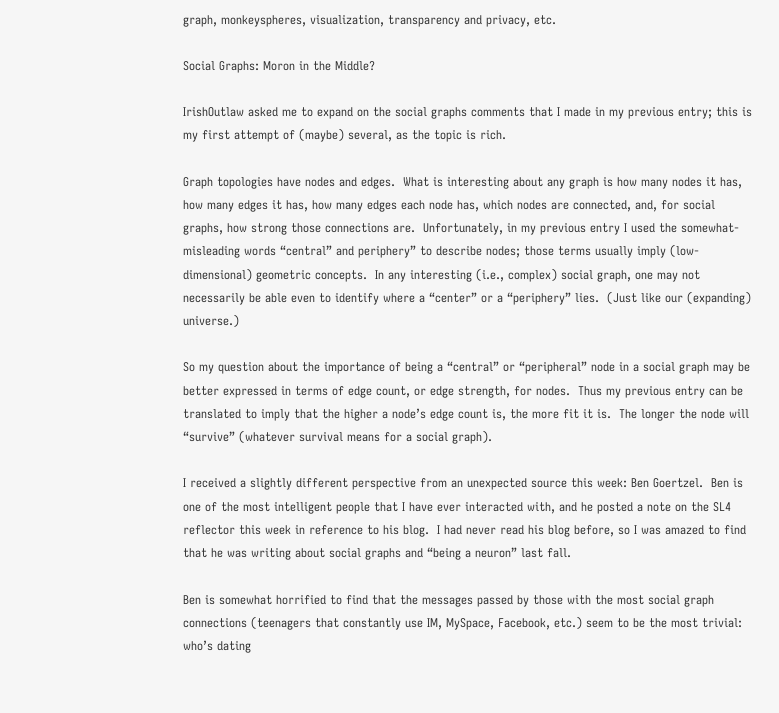graph, monkeyspheres, visualization, transparency and privacy, etc.

Social Graphs: Moron in the Middle?

IrishOutlaw asked me to expand on the social graphs comments that I made in my previous entry; this is my first attempt of (maybe) several, as the topic is rich.

Graph topologies have nodes and edges.  What is interesting about any graph is how many nodes it has, how many edges it has, how many edges each node has, which nodes are connected, and, for social graphs, how strong those connections are.  Unfortunately, in my previous entry I used the somewhat-misleading words “central” and periphery” to describe nodes; those terms usually imply (low-dimensional) geometric concepts.  In any interesting (i.e., complex) social graph, one may not necessarily be able even to identify where a “center” or a “periphery” lies.  (Just like our (expanding) universe.)

So my question about the importance of being a “central” or “peripheral” node in a social graph may be better expressed in terms of edge count, or edge strength, for nodes.  Thus my previous entry can be translated to imply that the higher a node’s edge count is, the more fit it is.  The longer the node will “survive” (whatever survival means for a social graph).

I received a slightly different perspective from an unexpected source this week: Ben Goertzel.  Ben is one of the most intelligent people that I have ever interacted with, and he posted a note on the SL4 reflector this week in reference to his blog.  I had never read his blog before, so I was amazed to find that he was writing about social graphs and “being a neuron” last fall.

Ben is somewhat horrified to find that the messages passed by those with the most social graph connections (teenagers that constantly use IM, MySpace, Facebook, etc.) seem to be the most trivial: who’s dating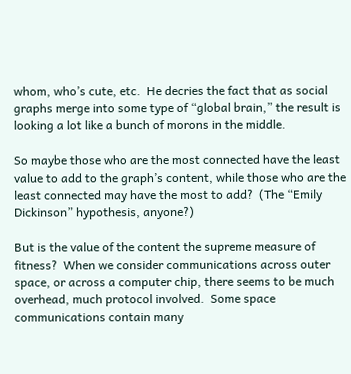whom, who’s cute, etc.  He decries the fact that as social graphs merge into some type of “global brain,” the result is looking a lot like a bunch of morons in the middle.

So maybe those who are the most connected have the least value to add to the graph’s content, while those who are the least connected may have the most to add?  (The “Emily Dickinson” hypothesis, anyone?)

But is the value of the content the supreme measure of fitness?  When we consider communications across outer space, or across a computer chip, there seems to be much overhead, much protocol involved.  Some space communications contain many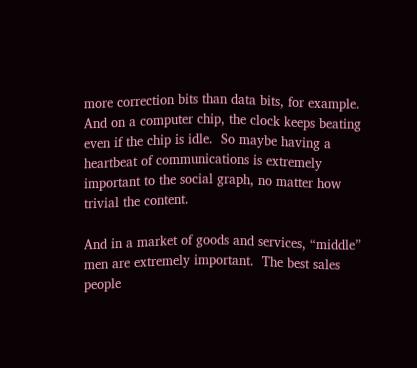more correction bits than data bits, for example.  And on a computer chip, the clock keeps beating even if the chip is idle.  So maybe having a heartbeat of communications is extremely important to the social graph, no matter how trivial the content.

And in a market of goods and services, “middle” men are extremely important.  The best sales people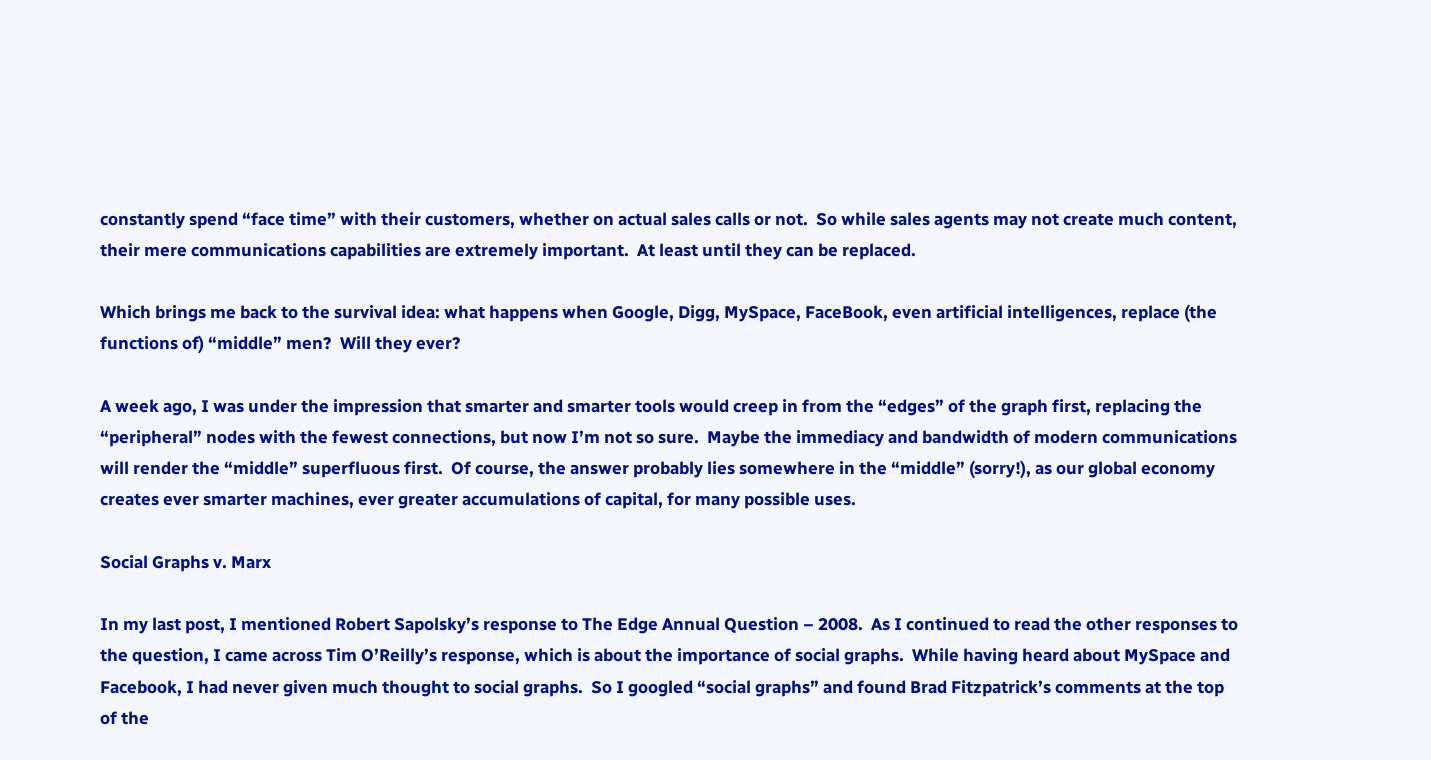constantly spend “face time” with their customers, whether on actual sales calls or not.  So while sales agents may not create much content, their mere communications capabilities are extremely important.  At least until they can be replaced.

Which brings me back to the survival idea: what happens when Google, Digg, MySpace, FaceBook, even artificial intelligences, replace (the functions of) “middle” men?  Will they ever?

A week ago, I was under the impression that smarter and smarter tools would creep in from the “edges” of the graph first, replacing the “peripheral” nodes with the fewest connections, but now I’m not so sure.  Maybe the immediacy and bandwidth of modern communications will render the “middle” superfluous first.  Of course, the answer probably lies somewhere in the “middle” (sorry!), as our global economy creates ever smarter machines, ever greater accumulations of capital, for many possible uses.

Social Graphs v. Marx

In my last post, I mentioned Robert Sapolsky’s response to The Edge Annual Question – 2008.  As I continued to read the other responses to the question, I came across Tim O’Reilly’s response, which is about the importance of social graphs.  While having heard about MySpace and Facebook, I had never given much thought to social graphs.  So I googled “social graphs” and found Brad Fitzpatrick’s comments at the top of the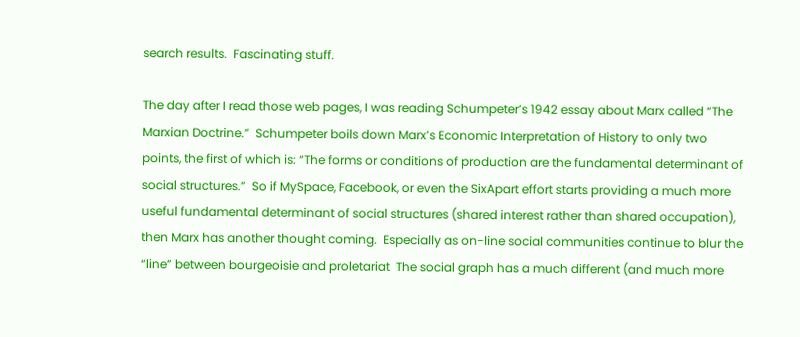search results.  Fascinating stuff.

The day after I read those web pages, I was reading Schumpeter’s 1942 essay about Marx called “The Marxian Doctrine.”  Schumpeter boils down Marx’s Economic Interpretation of History to only two points, the first of which is: “The forms or conditions of production are the fundamental determinant of social structures.”  So if MySpace, Facebook, or even the SixApart effort starts providing a much more useful fundamental determinant of social structures (shared interest rather than shared occupation), then Marx has another thought coming.  Especially as on-line social communities continue to blur the “line” between bourgeoisie and proletariat  The social graph has a much different (and much more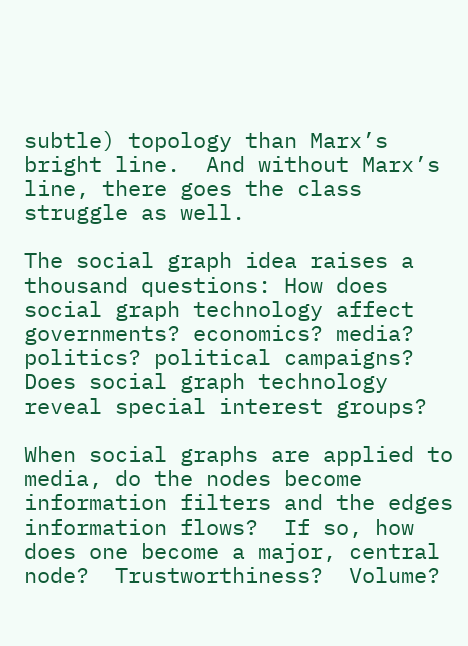subtle) topology than Marx’s bright line.  And without Marx’s line, there goes the class struggle as well.

The social graph idea raises a thousand questions: How does social graph technology affect governments? economics? media? politics? political campaigns?  Does social graph technology reveal special interest groups?

When social graphs are applied to media, do the nodes become information filters and the edges information flows?  If so, how does one become a major, central node?  Trustworthiness?  Volume?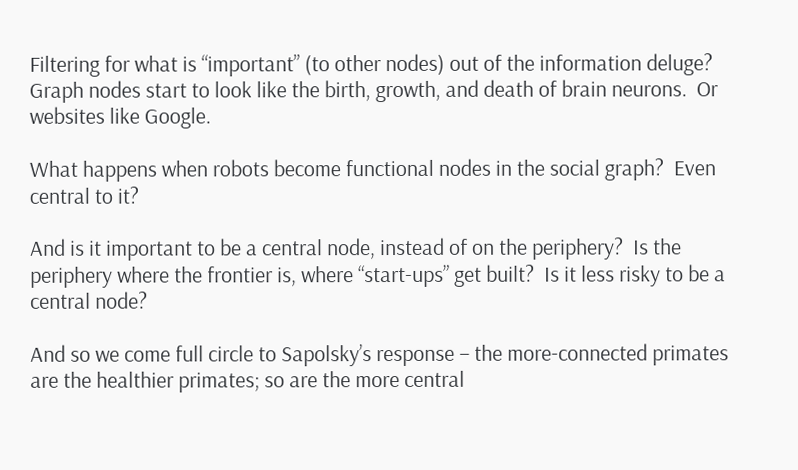Filtering for what is “important” (to other nodes) out of the information deluge?  Graph nodes start to look like the birth, growth, and death of brain neurons.  Or websites like Google.

What happens when robots become functional nodes in the social graph?  Even central to it?

And is it important to be a central node, instead of on the periphery?  Is the periphery where the frontier is, where “start-ups” get built?  Is it less risky to be a central node?

And so we come full circle to Sapolsky’s response – the more-connected primates are the healthier primates; so are the more central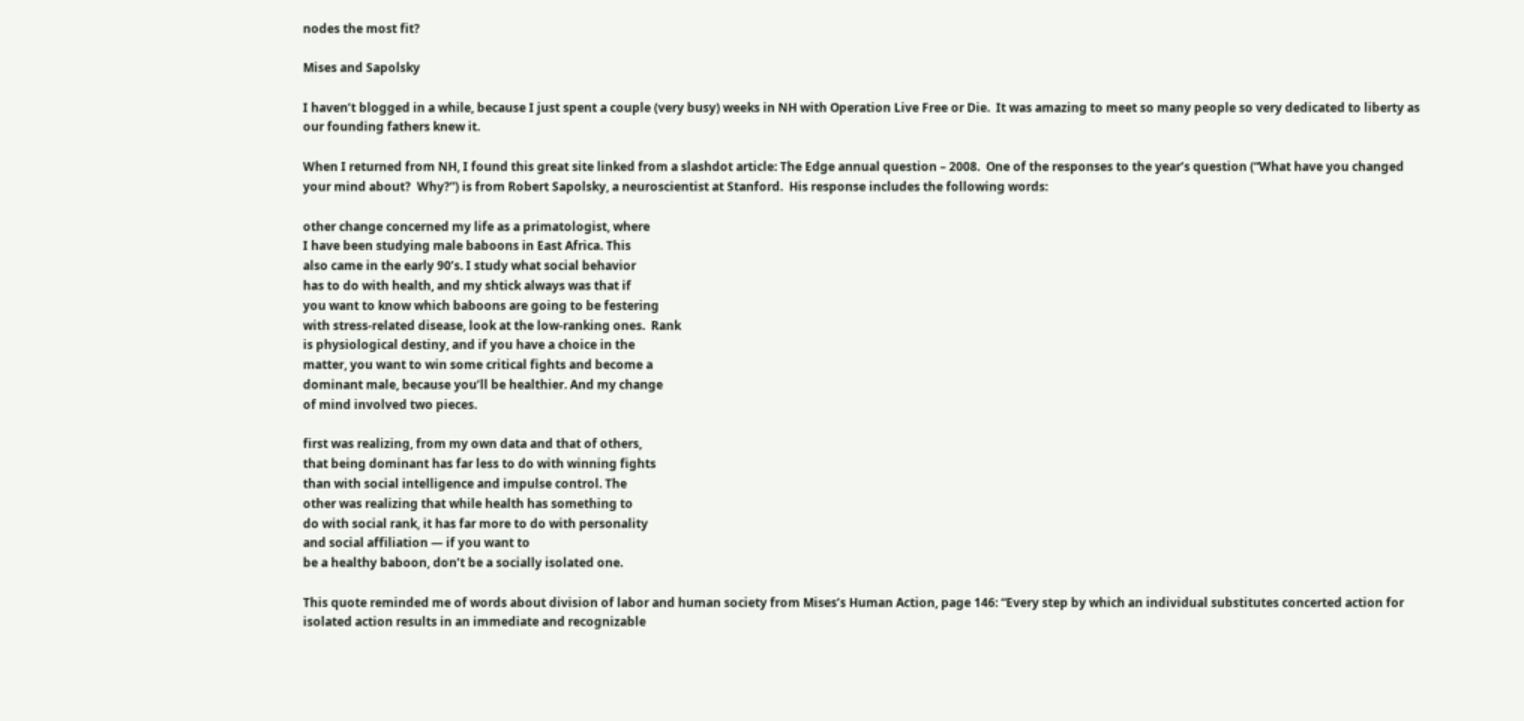nodes the most fit?

Mises and Sapolsky

I haven’t blogged in a while, because I just spent a couple (very busy) weeks in NH with Operation Live Free or Die.  It was amazing to meet so many people so very dedicated to liberty as our founding fathers knew it.

When I returned from NH, I found this great site linked from a slashdot article: The Edge annual question – 2008.  One of the responses to the year’s question (“What have you changed your mind about?  Why?”) is from Robert Sapolsky, a neuroscientist at Stanford.  His response includes the following words:

other change concerned my life as a primatologist, where
I have been studying male baboons in East Africa. This
also came in the early 90’s. I study what social behavior
has to do with health, and my shtick always was that if
you want to know which baboons are going to be festering
with stress-related disease, look at the low-ranking ones.  Rank
is physiological destiny, and if you have a choice in the
matter, you want to win some critical fights and become a
dominant male, because you’ll be healthier. And my change
of mind involved two pieces.

first was realizing, from my own data and that of others,
that being dominant has far less to do with winning fights
than with social intelligence and impulse control. The
other was realizing that while health has something to
do with social rank, it has far more to do with personality
and social affiliation — if you want to
be a healthy baboon, don’t be a socially isolated one.

This quote reminded me of words about division of labor and human society from Mises’s Human Action, page 146: “Every step by which an individual substitutes concerted action for isolated action results in an immediate and recognizable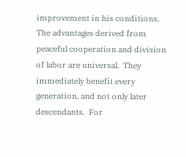improvement in his conditions.  The advantages derived from peaceful cooperation and division of labor are universal.  They immediately benefit every generation, and not only later descendants.  For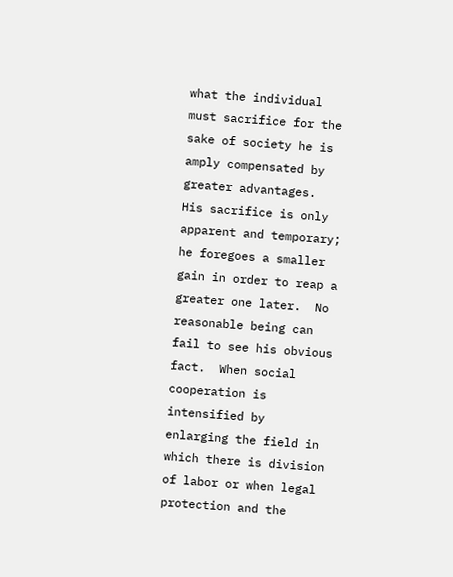what the individual must sacrifice for the sake of society he is amply compensated by greater advantages.  His sacrifice is only apparent and temporary; he foregoes a smaller gain in order to reap a greater one later.  No reasonable being can fail to see his obvious fact.  When social cooperation is intensified by enlarging the field in which there is division of labor or when legal protection and the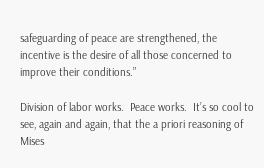safeguarding of peace are strengthened, the incentive is the desire of all those concerned to improve their conditions.”

Division of labor works.  Peace works.  It’s so cool to see, again and again, that the a priori reasoning of Mises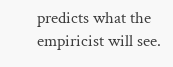predicts what the empiricist will see.